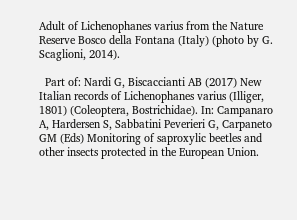Adult of Lichenophanes varius from the Nature Reserve Bosco della Fontana (Italy) (photo by G. Scaglioni, 2014).

  Part of: Nardi G, Biscaccianti AB (2017) New Italian records of Lichenophanes varius (Illiger, 1801) (Coleoptera, Bostrichidae). In: Campanaro A, Hardersen S, Sabbatini Peverieri G, Carpaneto GM (Eds) Monitoring of saproxylic beetles and other insects protected in the European Union.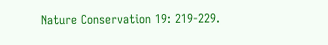Nature Conservation 19: 219-229.